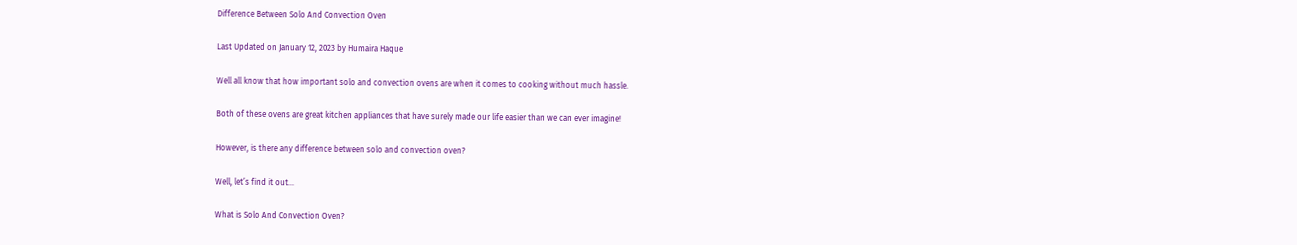Difference Between Solo And Convection Oven

Last Updated on January 12, 2023 by Humaira Haque

Well all know that how important solo and convection ovens are when it comes to cooking without much hassle.

Both of these ovens are great kitchen appliances that have surely made our life easier than we can ever imagine!

However, is there any difference between solo and convection oven?

Well, let’s find it out…

What is Solo And Convection Oven?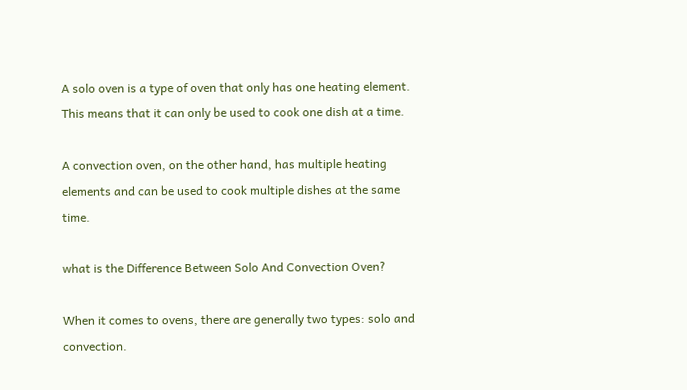A solo oven is a type of oven that only has one heating element. This means that it can only be used to cook one dish at a time.

A convection oven, on the other hand, has multiple heating elements and can be used to cook multiple dishes at the same time.

what is the Difference Between Solo And Convection Oven?

When it comes to ovens, there are generally two types: solo and convection.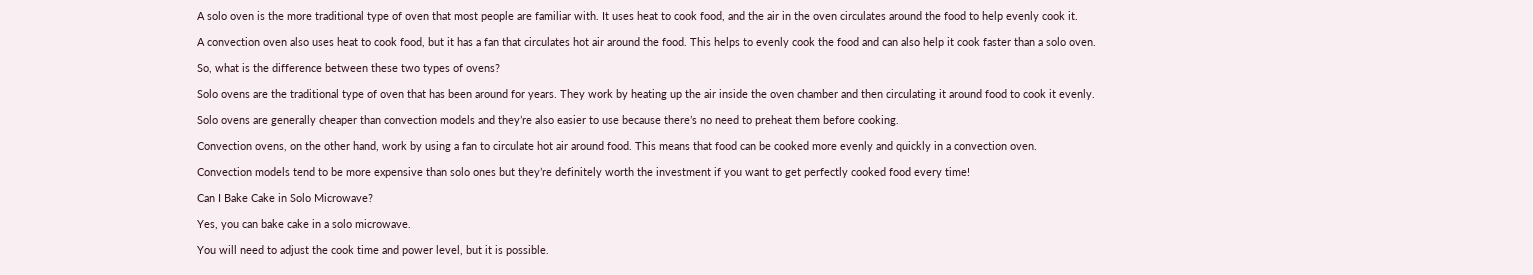A solo oven is the more traditional type of oven that most people are familiar with. It uses heat to cook food, and the air in the oven circulates around the food to help evenly cook it.

A convection oven also uses heat to cook food, but it has a fan that circulates hot air around the food. This helps to evenly cook the food and can also help it cook faster than a solo oven.

So, what is the difference between these two types of ovens?

Solo ovens are the traditional type of oven that has been around for years. They work by heating up the air inside the oven chamber and then circulating it around food to cook it evenly.

Solo ovens are generally cheaper than convection models and they’re also easier to use because there’s no need to preheat them before cooking.

Convection ovens, on the other hand, work by using a fan to circulate hot air around food. This means that food can be cooked more evenly and quickly in a convection oven.

Convection models tend to be more expensive than solo ones but they’re definitely worth the investment if you want to get perfectly cooked food every time!

Can I Bake Cake in Solo Microwave?

Yes, you can bake cake in a solo microwave.

You will need to adjust the cook time and power level, but it is possible.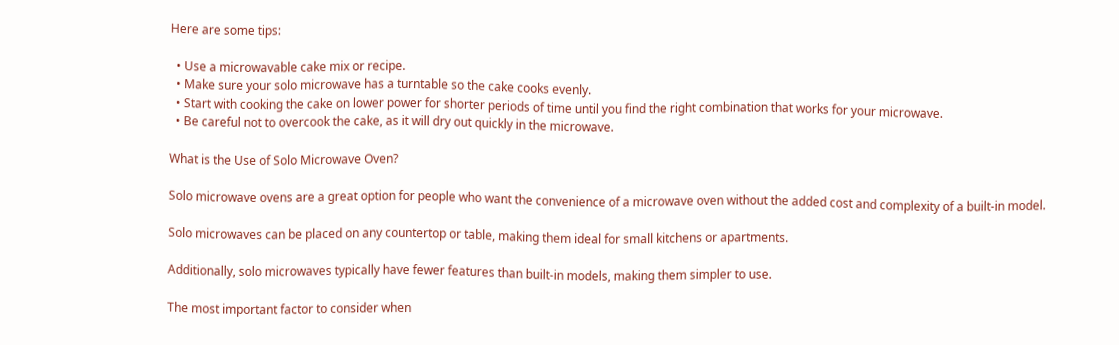Here are some tips:

  • Use a microwavable cake mix or recipe.
  • Make sure your solo microwave has a turntable so the cake cooks evenly.
  • Start with cooking the cake on lower power for shorter periods of time until you find the right combination that works for your microwave.
  • Be careful not to overcook the cake, as it will dry out quickly in the microwave.

What is the Use of Solo Microwave Oven?

Solo microwave ovens are a great option for people who want the convenience of a microwave oven without the added cost and complexity of a built-in model.

Solo microwaves can be placed on any countertop or table, making them ideal for small kitchens or apartments.

Additionally, solo microwaves typically have fewer features than built-in models, making them simpler to use.

The most important factor to consider when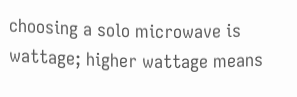choosing a solo microwave is wattage; higher wattage means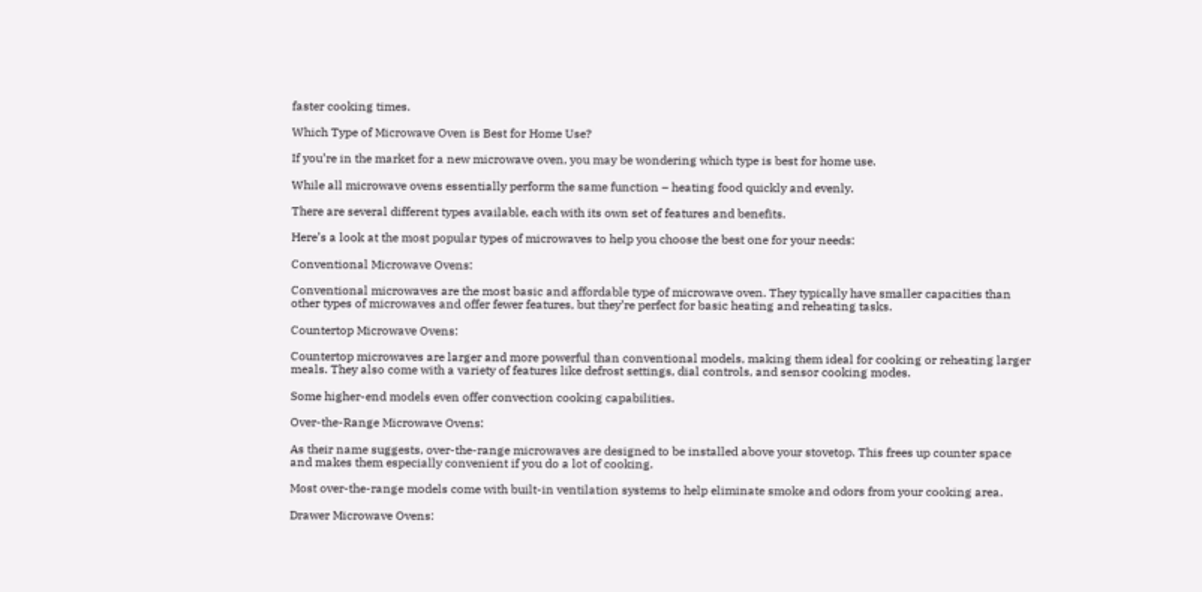faster cooking times.

Which Type of Microwave Oven is Best for Home Use?

If you’re in the market for a new microwave oven, you may be wondering which type is best for home use.

While all microwave ovens essentially perform the same function – heating food quickly and evenly.

There are several different types available, each with its own set of features and benefits.

Here’s a look at the most popular types of microwaves to help you choose the best one for your needs:

Conventional Microwave Ovens:

Conventional microwaves are the most basic and affordable type of microwave oven. They typically have smaller capacities than other types of microwaves and offer fewer features, but they’re perfect for basic heating and reheating tasks.

Countertop Microwave Ovens:

Countertop microwaves are larger and more powerful than conventional models, making them ideal for cooking or reheating larger meals. They also come with a variety of features like defrost settings, dial controls, and sensor cooking modes.

Some higher-end models even offer convection cooking capabilities.

Over-the-Range Microwave Ovens:

As their name suggests, over-the-range microwaves are designed to be installed above your stovetop. This frees up counter space and makes them especially convenient if you do a lot of cooking.

Most over-the-range models come with built-in ventilation systems to help eliminate smoke and odors from your cooking area.

Drawer Microwave Ovens: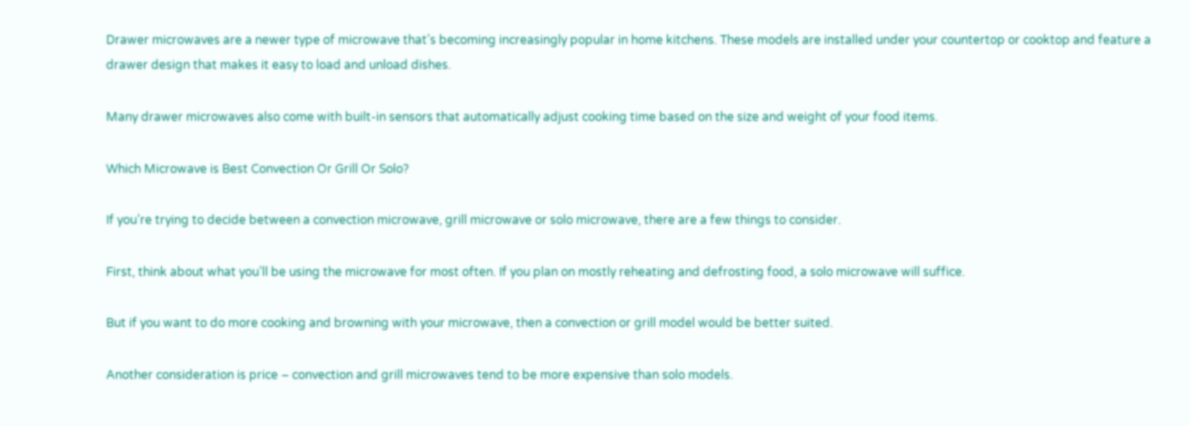Drawer microwaves are a newer type of microwave that’s becoming increasingly popular in home kitchens. These models are installed under your countertop or cooktop and feature a drawer design that makes it easy to load and unload dishes.

Many drawer microwaves also come with built-in sensors that automatically adjust cooking time based on the size and weight of your food items.

Which Microwave is Best Convection Or Grill Or Solo?

If you’re trying to decide between a convection microwave, grill microwave or solo microwave, there are a few things to consider.

First, think about what you’ll be using the microwave for most often. If you plan on mostly reheating and defrosting food, a solo microwave will suffice.

But if you want to do more cooking and browning with your microwave, then a convection or grill model would be better suited.

Another consideration is price – convection and grill microwaves tend to be more expensive than solo models.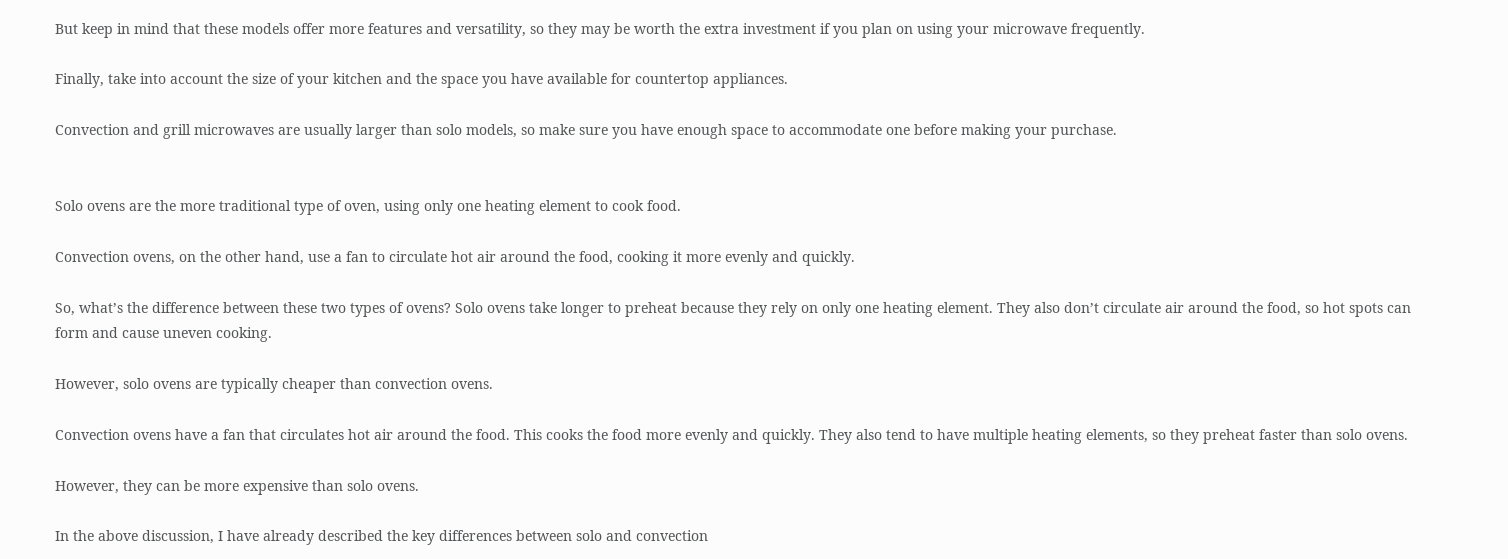But keep in mind that these models offer more features and versatility, so they may be worth the extra investment if you plan on using your microwave frequently.

Finally, take into account the size of your kitchen and the space you have available for countertop appliances.

Convection and grill microwaves are usually larger than solo models, so make sure you have enough space to accommodate one before making your purchase.


Solo ovens are the more traditional type of oven, using only one heating element to cook food.

Convection ovens, on the other hand, use a fan to circulate hot air around the food, cooking it more evenly and quickly.

So, what’s the difference between these two types of ovens? Solo ovens take longer to preheat because they rely on only one heating element. They also don’t circulate air around the food, so hot spots can form and cause uneven cooking.

However, solo ovens are typically cheaper than convection ovens.

Convection ovens have a fan that circulates hot air around the food. This cooks the food more evenly and quickly. They also tend to have multiple heating elements, so they preheat faster than solo ovens.

However, they can be more expensive than solo ovens.

In the above discussion, I have already described the key differences between solo and convection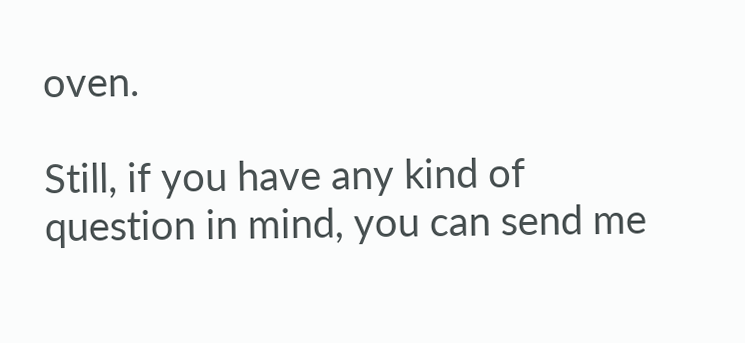oven.

Still, if you have any kind of question in mind, you can send me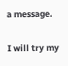a message.

I will try my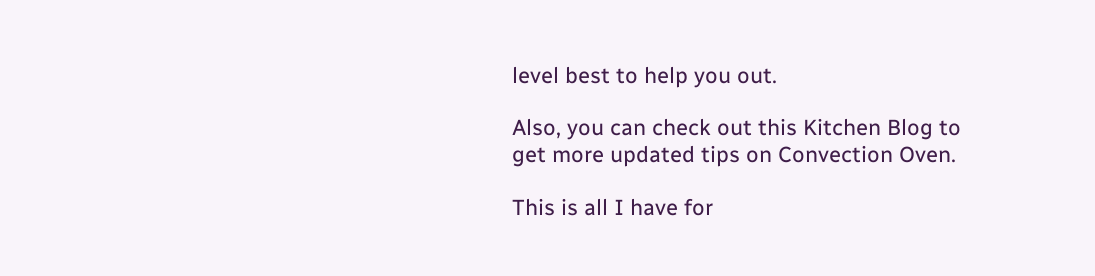level best to help you out.

Also, you can check out this Kitchen Blog to get more updated tips on Convection Oven.

This is all I have for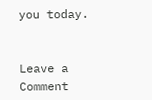you today.


Leave a Comment